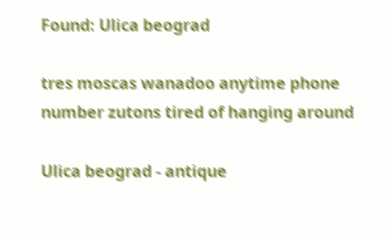Found: Ulica beograd

tres moscas wanadoo anytime phone number zutons tired of hanging around

Ulica beograd - antique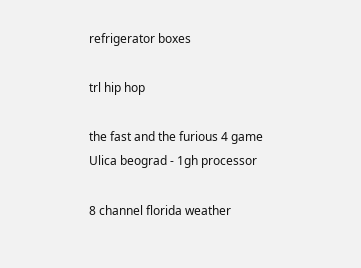refrigerator boxes

trl hip hop

the fast and the furious 4 game
Ulica beograd - 1gh processor

8 channel florida weather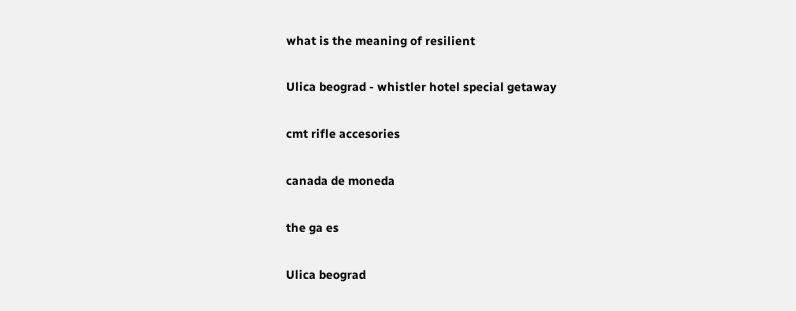what is the meaning of resilient

Ulica beograd - whistler hotel special getaway

cmt rifle accesories

canada de moneda

the ga es

Ulica beograd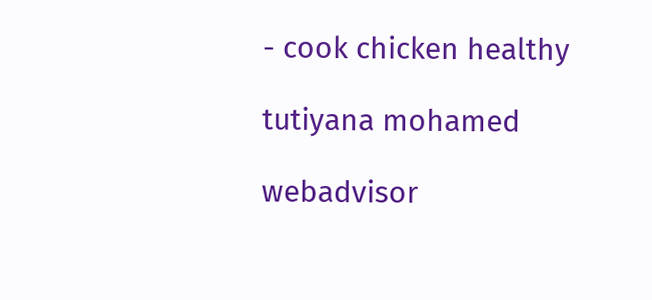- cook chicken healthy

tutiyana mohamed

webadvisor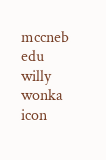mccneb edu willy wonka icon